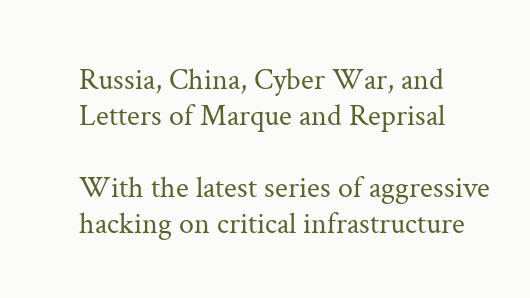Russia, China, Cyber War, and Letters of Marque and Reprisal

With the latest series of aggressive hacking on critical infrastructure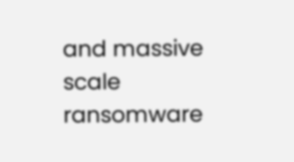and massive scale ransomware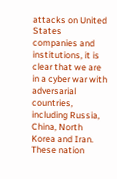attacks on United States companies and institutions, it is clear that we are in a cyber war with adversarial countries, including Russia, China, North Korea and Iran. These nation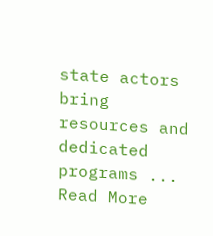state actors bring resources and dedicated programs ... Read More